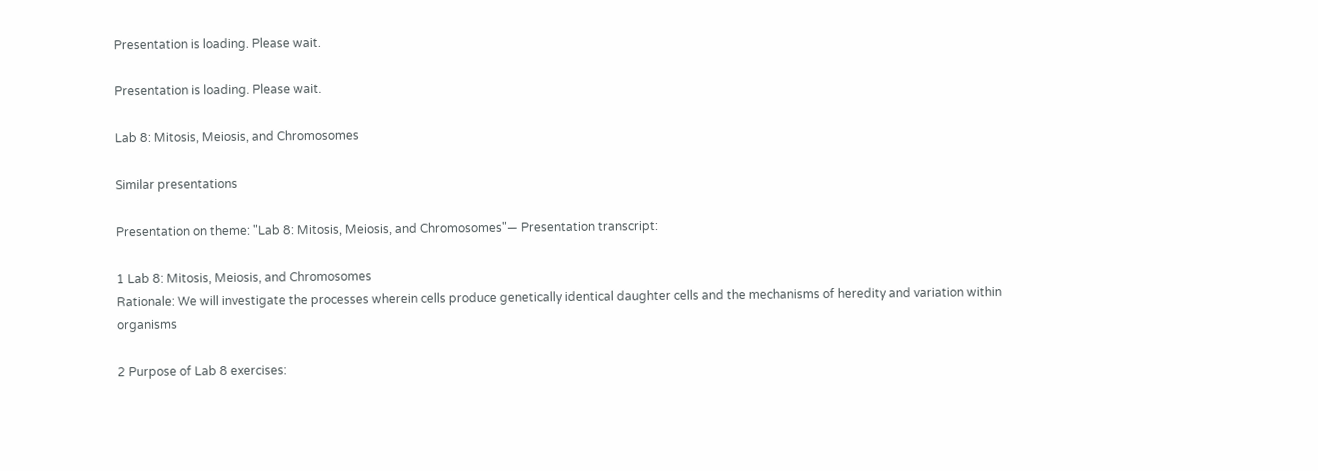Presentation is loading. Please wait.

Presentation is loading. Please wait.

Lab 8: Mitosis, Meiosis, and Chromosomes

Similar presentations

Presentation on theme: "Lab 8: Mitosis, Meiosis, and Chromosomes"— Presentation transcript:

1 Lab 8: Mitosis, Meiosis, and Chromosomes
Rationale: We will investigate the processes wherein cells produce genetically identical daughter cells and the mechanisms of heredity and variation within organisms

2 Purpose of Lab 8 exercises: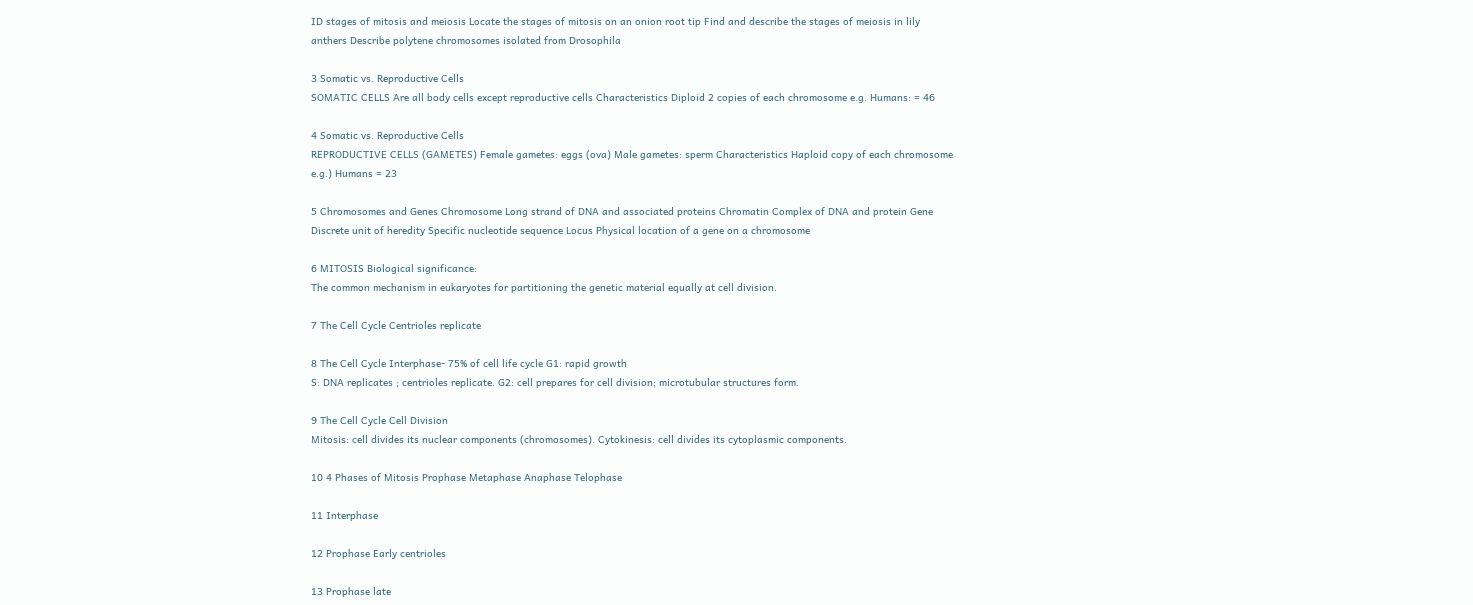ID stages of mitosis and meiosis Locate the stages of mitosis on an onion root tip Find and describe the stages of meiosis in lily anthers Describe polytene chromosomes isolated from Drosophila

3 Somatic vs. Reproductive Cells
SOMATIC CELLS Are all body cells except reproductive cells Characteristics Diploid 2 copies of each chromosome e.g. Humans: = 46

4 Somatic vs. Reproductive Cells
REPRODUCTIVE CELLS (GAMETES) Female gametes: eggs (ova) Male gametes: sperm Characteristics Haploid copy of each chromosome e.g.) Humans = 23

5 Chromosomes and Genes Chromosome Long strand of DNA and associated proteins Chromatin Complex of DNA and protein Gene Discrete unit of heredity Specific nucleotide sequence Locus Physical location of a gene on a chromosome

6 MITOSIS Biological significance:
The common mechanism in eukaryotes for partitioning the genetic material equally at cell division.

7 The Cell Cycle Centrioles replicate

8 The Cell Cycle Interphase- 75% of cell life cycle G1: rapid growth
S: DNA replicates ; centrioles replicate. G2: cell prepares for cell division; microtubular structures form.

9 The Cell Cycle Cell Division
Mitosis: cell divides its nuclear components (chromosomes). Cytokinesis: cell divides its cytoplasmic components.

10 4 Phases of Mitosis Prophase Metaphase Anaphase Telophase

11 Interphase

12 Prophase Early centrioles

13 Prophase late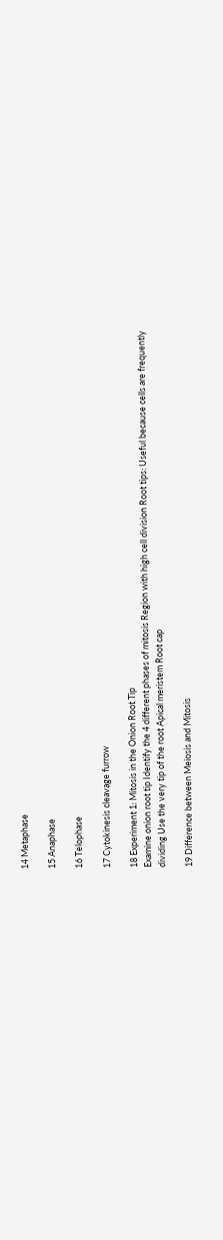14 Metaphase

15 Anaphase

16 Telophase

17 Cytokinesis cleavage furrow

18 Experiment 1: Mitosis in the Onion Root Tip
Examine onion root tip Identify the 4 different phases of mitosis Region with high cell division Root tips: Useful because cells are frequently dividing Use the very tip of the root Apical meristem Root cap

19 Difference between Meiosis and Mitosis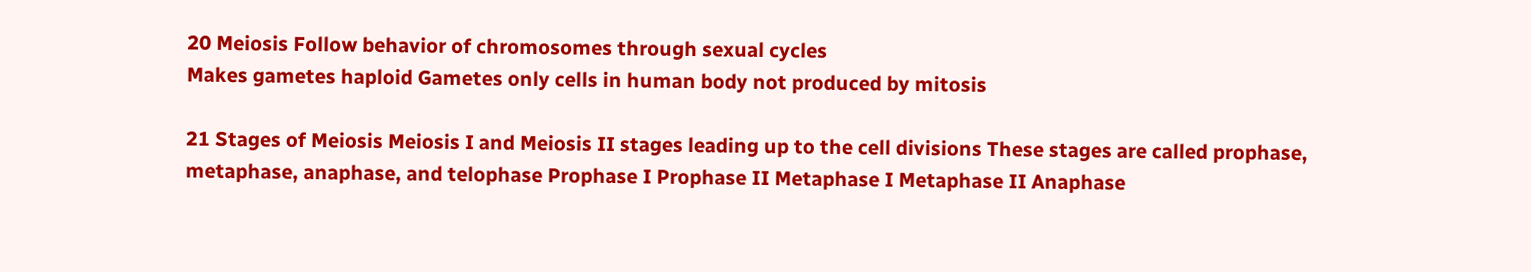20 Meiosis Follow behavior of chromosomes through sexual cycles
Makes gametes haploid Gametes only cells in human body not produced by mitosis

21 Stages of Meiosis Meiosis I and Meiosis II stages leading up to the cell divisions These stages are called prophase, metaphase, anaphase, and telophase Prophase I Prophase II Metaphase I Metaphase II Anaphase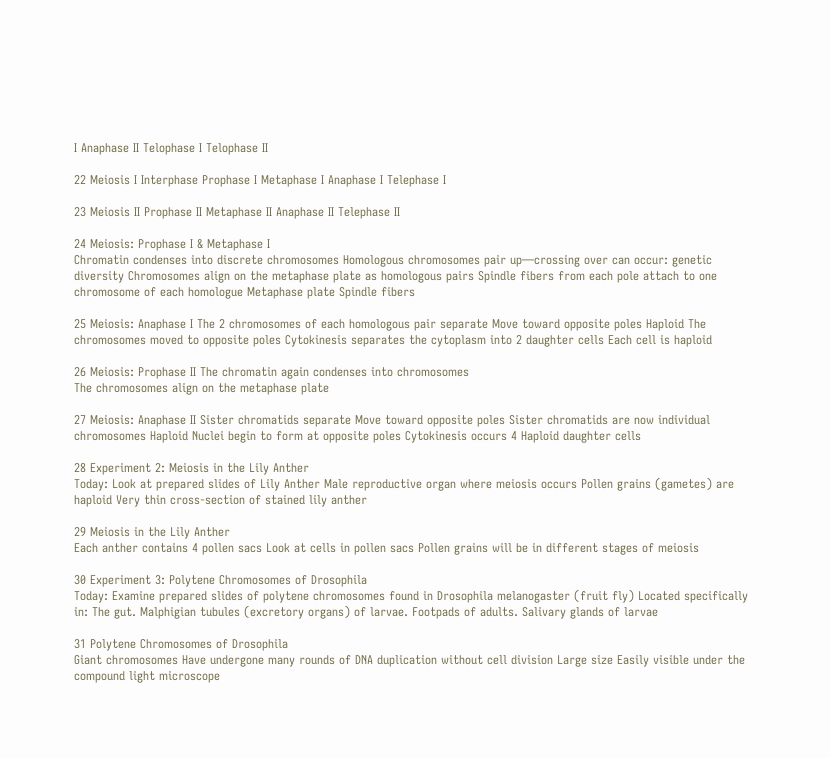I Anaphase II Telophase I Telophase II

22 Meiosis I Interphase Prophase I Metaphase I Anaphase I Telephase I

23 Meiosis II Prophase II Metaphase II Anaphase II Telephase II

24 Meiosis: Prophase I & Metaphase I
Chromatin condenses into discrete chromosomes Homologous chromosomes pair up—crossing over can occur: genetic diversity Chromosomes align on the metaphase plate as homologous pairs Spindle fibers from each pole attach to one chromosome of each homologue Metaphase plate Spindle fibers

25 Meiosis: Anaphase I The 2 chromosomes of each homologous pair separate Move toward opposite poles Haploid The chromosomes moved to opposite poles Cytokinesis separates the cytoplasm into 2 daughter cells Each cell is haploid

26 Meiosis: Prophase II The chromatin again condenses into chromosomes
The chromosomes align on the metaphase plate

27 Meiosis: Anaphase II Sister chromatids separate Move toward opposite poles Sister chromatids are now individual chromosomes Haploid Nuclei begin to form at opposite poles Cytokinesis occurs 4 Haploid daughter cells

28 Experiment 2: Meiosis in the Lily Anther
Today: Look at prepared slides of Lily Anther Male reproductive organ where meiosis occurs Pollen grains (gametes) are haploid Very thin cross-section of stained lily anther

29 Meiosis in the Lily Anther
Each anther contains 4 pollen sacs Look at cells in pollen sacs Pollen grains will be in different stages of meiosis

30 Experiment 3: Polytene Chromosomes of Drosophila
Today: Examine prepared slides of polytene chromosomes found in Drosophila melanogaster (fruit fly) Located specifically in: The gut. Malphigian tubules (excretory organs) of larvae. Footpads of adults. Salivary glands of larvae

31 Polytene Chromosomes of Drosophila
Giant chromosomes Have undergone many rounds of DNA duplication without cell division Large size Easily visible under the compound light microscope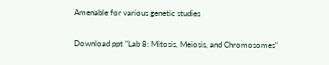Amenable for various genetic studies

Download ppt "Lab 8: Mitosis, Meiosis, and Chromosomes"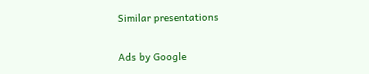Similar presentations

Ads by Google